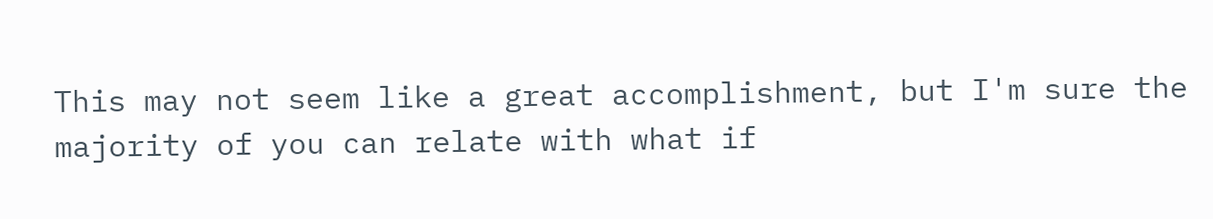This may not seem like a great accomplishment, but I'm sure the majority of you can relate with what if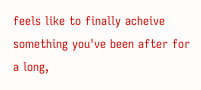feels like to finally acheive something you've been after for a long,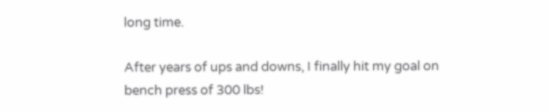long time.

After years of ups and downs, I finally hit my goal on bench press of 300 lbs!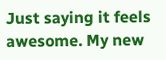Just saying it feels awesome. My new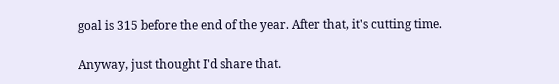goal is 315 before the end of the year. After that, it's cutting time.

Anyway, just thought I'd share that.